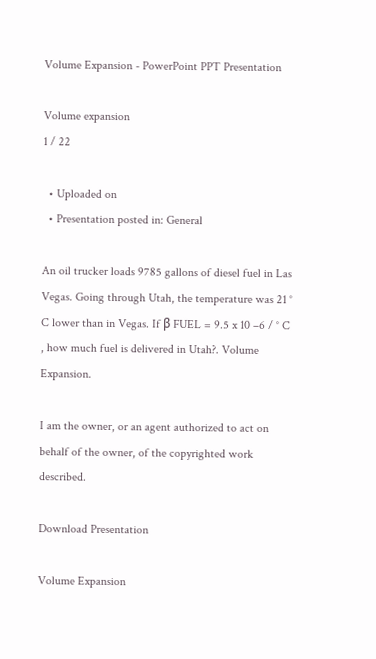Volume Expansion - PowerPoint PPT Presentation

Volume expansion
1 / 22

  • Uploaded on
  • Presentation posted in: General

An oil trucker loads 9785 gallons of diesel fuel in Las Vegas. Going through Utah, the temperature was 21 ° C lower than in Vegas. If β FUEL = 9.5 x 10 –6 / ° C , how much fuel is delivered in Utah?. Volume Expansion.

I am the owner, or an agent authorized to act on behalf of the owner, of the copyrighted work described.

Download Presentation

Volume Expansion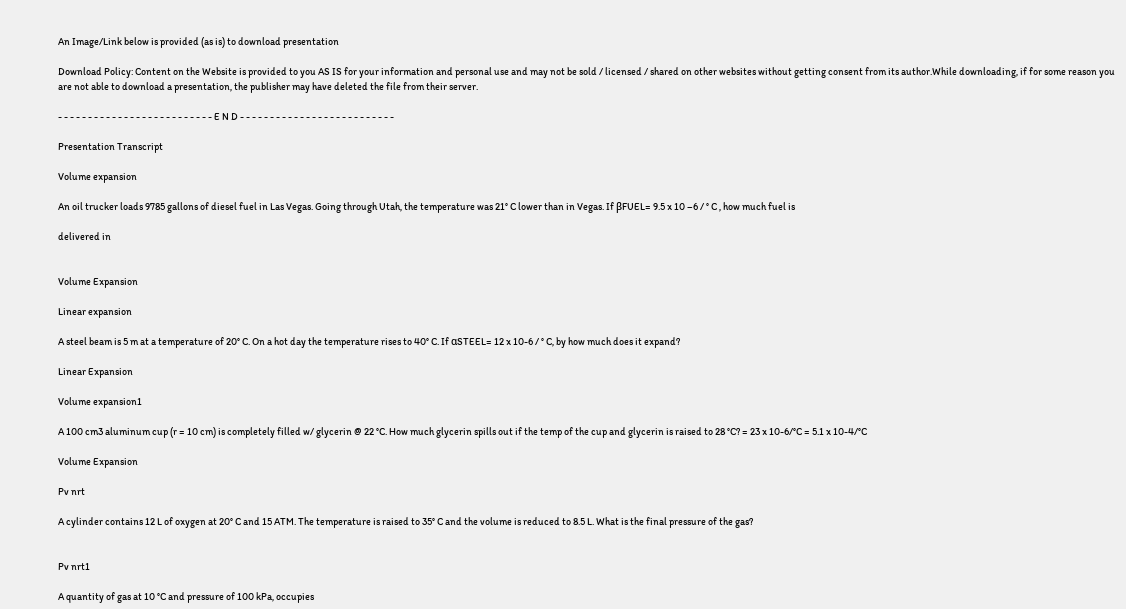An Image/Link below is provided (as is) to download presentation

Download Policy: Content on the Website is provided to you AS IS for your information and personal use and may not be sold / licensed / shared on other websites without getting consent from its author.While downloading, if for some reason you are not able to download a presentation, the publisher may have deleted the file from their server.

- - - - - - - - - - - - - - - - - - - - - - - - - - E N D - - - - - - - - - - - - - - - - - - - - - - - - - -

Presentation Transcript

Volume expansion

An oil trucker loads 9785 gallons of diesel fuel in Las Vegas. Going through Utah, the temperature was 21° C lower than in Vegas. If βFUEL= 9.5 x 10 –6 / ° C , how much fuel is

delivered in


Volume Expansion

Linear expansion

A steel beam is 5 m at a temperature of 20° C. On a hot day the temperature rises to 40° C. If αSTEEL= 12 x 10-6 / ° C, by how much does it expand?

Linear Expansion

Volume expansion1

A 100 cm3 aluminum cup (r = 10 cm) is completely filled w/ glycerin @ 22 °C. How much glycerin spills out if the temp of the cup and glycerin is raised to 28 °C? = 23 x 10-6/°C = 5.1 x 10-4/°C

Volume Expansion

Pv nrt

A cylinder contains 12 L of oxygen at 20° C and 15 ATM. The temperature is raised to 35° C and the volume is reduced to 8.5 L. What is the final pressure of the gas?


Pv nrt1

A quantity of gas at 10 °C and pressure of 100 kPa, occupies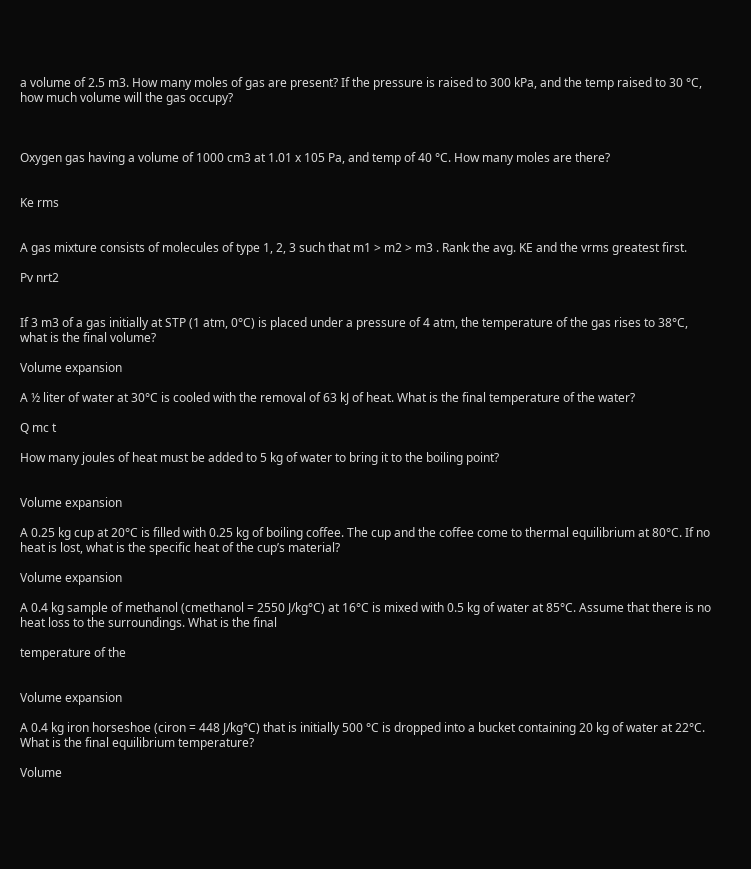a volume of 2.5 m3. How many moles of gas are present? If the pressure is raised to 300 kPa, and the temp raised to 30 °C, how much volume will the gas occupy?



Oxygen gas having a volume of 1000 cm3 at 1.01 x 105 Pa, and temp of 40 °C. How many moles are there?


Ke rms


A gas mixture consists of molecules of type 1, 2, 3 such that m1 > m2 > m3 . Rank the avg. KE and the vrms greatest first.

Pv nrt2


If 3 m3 of a gas initially at STP (1 atm, 0°C) is placed under a pressure of 4 atm, the temperature of the gas rises to 38°C, what is the final volume?

Volume expansion

A ½ liter of water at 30°C is cooled with the removal of 63 kJ of heat. What is the final temperature of the water?

Q mc t

How many joules of heat must be added to 5 kg of water to bring it to the boiling point?


Volume expansion

A 0.25 kg cup at 20°C is filled with 0.25 kg of boiling coffee. The cup and the coffee come to thermal equilibrium at 80°C. If no heat is lost, what is the specific heat of the cup’s material?

Volume expansion

A 0.4 kg sample of methanol (cmethanol = 2550 J/kg°C) at 16°C is mixed with 0.5 kg of water at 85°C. Assume that there is no heat loss to the surroundings. What is the final

temperature of the


Volume expansion

A 0.4 kg iron horseshoe (ciron = 448 J/kg°C) that is initially 500 °C is dropped into a bucket containing 20 kg of water at 22°C. What is the final equilibrium temperature?

Volume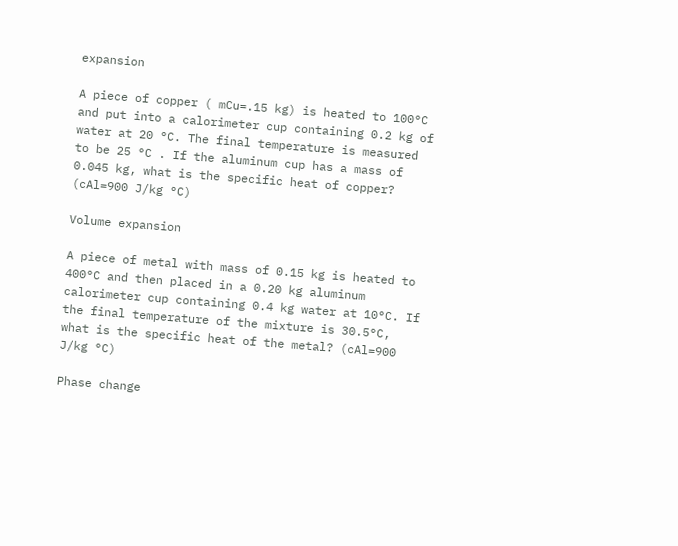expansion

A piece of copper ( mCu=.15 kg) is heated to 100°C and put into a calorimeter cup containing 0.2 kg of water at 20 °C. The final temperature is measured to be 25 °C . If the aluminum cup has a mass of 0.045 kg, what is the specific heat of copper? (cAl=900 J/kg °C)

Volume expansion

A piece of metal with mass of 0.15 kg is heated to 400°C and then placed in a 0.20 kg aluminum calorimeter cup containing 0.4 kg water at 10°C. If the final temperature of the mixture is 30.5°C, what is the specific heat of the metal? (cAl=900 J/kg °C)

Phase change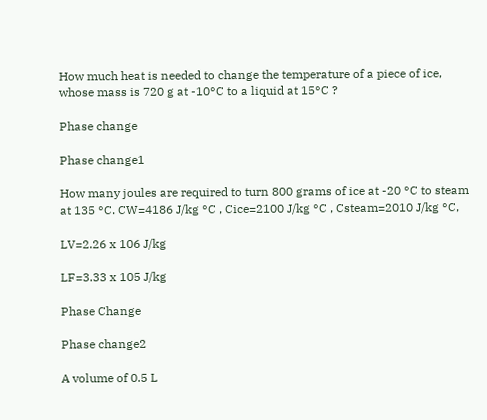How much heat is needed to change the temperature of a piece of ice, whose mass is 720 g at -10°C to a liquid at 15°C ?

Phase change

Phase change1

How many joules are required to turn 800 grams of ice at -20 °C to steam at 135 °C. CW=4186 J/kg °C , Cice=2100 J/kg °C , Csteam=2010 J/kg °C,

LV=2.26 x 106 J/kg

LF=3.33 x 105 J/kg

Phase Change

Phase change2

A volume of 0.5 L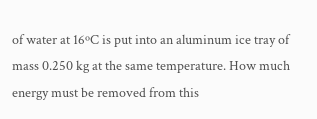of water at 16ºC is put into an aluminum ice tray of mass 0.250 kg at the same temperature. How much energy must be removed from this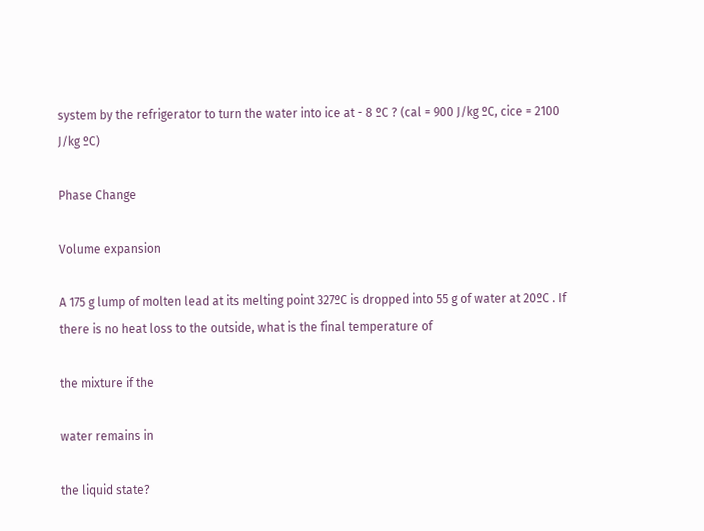system by the refrigerator to turn the water into ice at - 8 ºC ? (cal = 900 J/kg ºC, cice = 2100 J/kg ºC)

Phase Change

Volume expansion

A 175 g lump of molten lead at its melting point 327ºC is dropped into 55 g of water at 20ºC . If there is no heat loss to the outside, what is the final temperature of

the mixture if the

water remains in

the liquid state?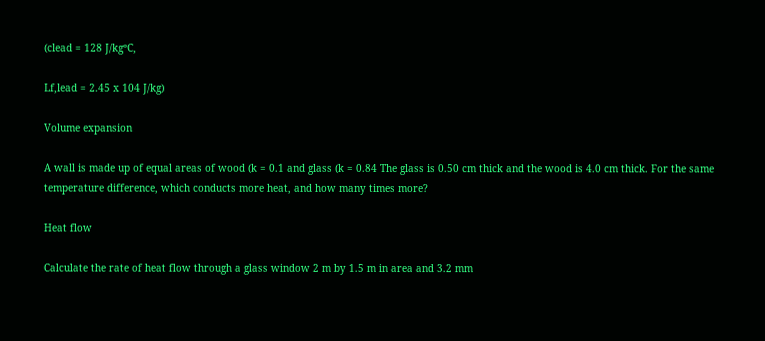(clead = 128 J/kgºC,

Lf,lead = 2.45 x 104 J/kg)

Volume expansion

A wall is made up of equal areas of wood (k = 0.1 and glass (k = 0.84 The glass is 0.50 cm thick and the wood is 4.0 cm thick. For the same temperature difference, which conducts more heat, and how many times more?

Heat flow

Calculate the rate of heat flow through a glass window 2 m by 1.5 m in area and 3.2 mm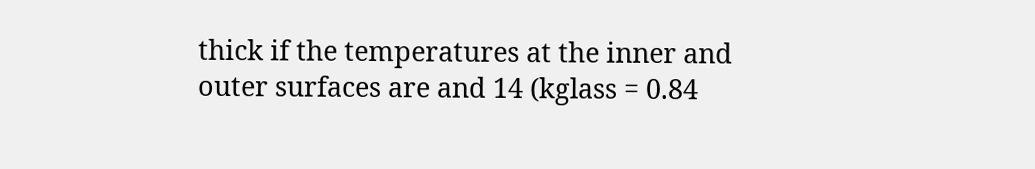thick if the temperatures at the inner and outer surfaces are and 14 (kglass = 0.84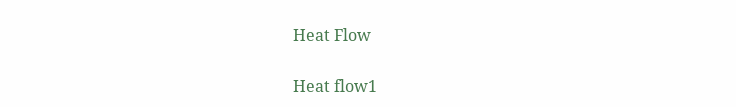Heat Flow

Heat flow1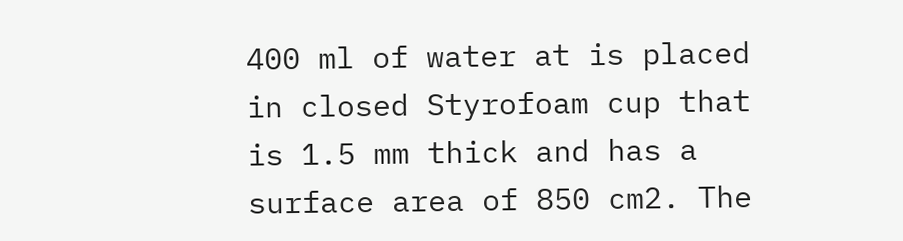400 ml of water at is placed in closed Styrofoam cup that is 1.5 mm thick and has a surface area of 850 cm2. The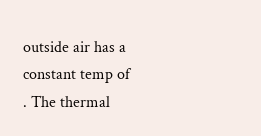outside air has a constant temp of . The thermal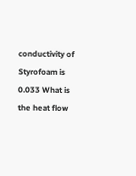conductivity of Styrofoam is 0.033 What is the heat flow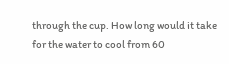through the cup. How long would it take for the water to cool from 60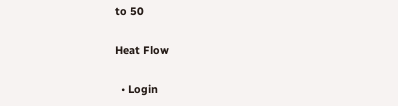to 50

Heat Flow

  • Login